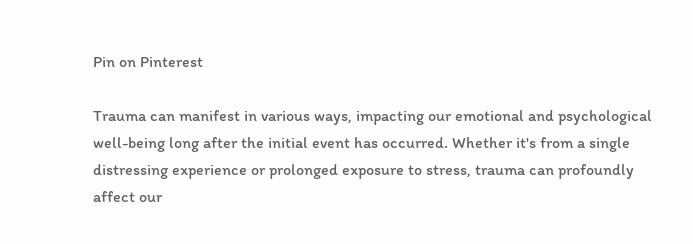Pin on Pinterest

Trauma can manifest in various ways, impacting our emotional and psychological well-being long after the initial event has occurred. Whether it's from a single distressing experience or prolonged exposure to stress, trauma can profoundly affect our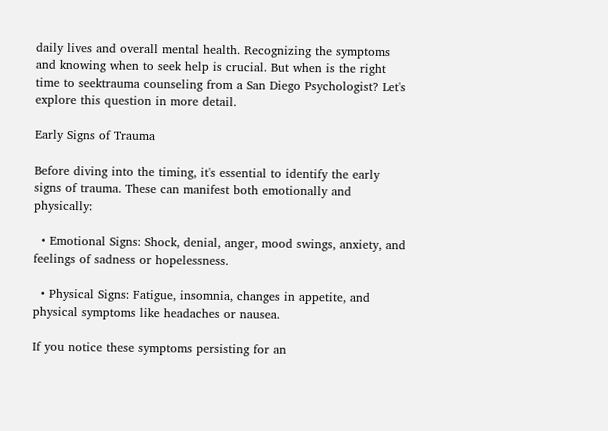daily lives and overall mental health. Recognizing the symptoms and knowing when to seek help is crucial. But when is the right time to seektrauma counseling from a San Diego Psychologist? Let's explore this question in more detail.

Early Signs of Trauma

Before diving into the timing, it's essential to identify the early signs of trauma. These can manifest both emotionally and physically:

  • Emotional Signs: Shock, denial, anger, mood swings, anxiety, and feelings of sadness or hopelessness.

  • Physical Signs: Fatigue, insomnia, changes in appetite, and physical symptoms like headaches or nausea.

If you notice these symptoms persisting for an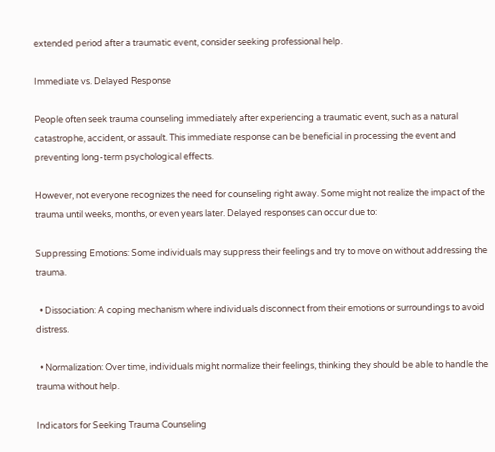extended period after a traumatic event, consider seeking professional help.

Immediate vs. Delayed Response

People often seek trauma counseling immediately after experiencing a traumatic event, such as a natural catastrophe, accident, or assault. This immediate response can be beneficial in processing the event and preventing long-term psychological effects.

However, not everyone recognizes the need for counseling right away. Some might not realize the impact of the trauma until weeks, months, or even years later. Delayed responses can occur due to:

Suppressing Emotions: Some individuals may suppress their feelings and try to move on without addressing the trauma.

  • Dissociation: A coping mechanism where individuals disconnect from their emotions or surroundings to avoid distress.

  • Normalization: Over time, individuals might normalize their feelings, thinking they should be able to handle the trauma without help.

Indicators for Seeking Trauma Counseling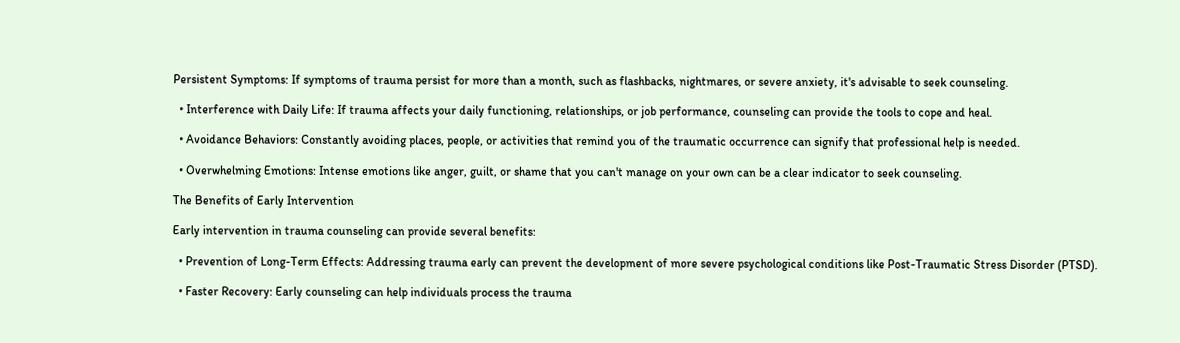Persistent Symptoms: If symptoms of trauma persist for more than a month, such as flashbacks, nightmares, or severe anxiety, it's advisable to seek counseling.

  • Interference with Daily Life: If trauma affects your daily functioning, relationships, or job performance, counseling can provide the tools to cope and heal.

  • Avoidance Behaviors: Constantly avoiding places, people, or activities that remind you of the traumatic occurrence can signify that professional help is needed.

  • Overwhelming Emotions: Intense emotions like anger, guilt, or shame that you can't manage on your own can be a clear indicator to seek counseling.

The Benefits of Early Intervention

Early intervention in trauma counseling can provide several benefits:

  • Prevention of Long-Term Effects: Addressing trauma early can prevent the development of more severe psychological conditions like Post-Traumatic Stress Disorder (PTSD).

  • Faster Recovery: Early counseling can help individuals process the trauma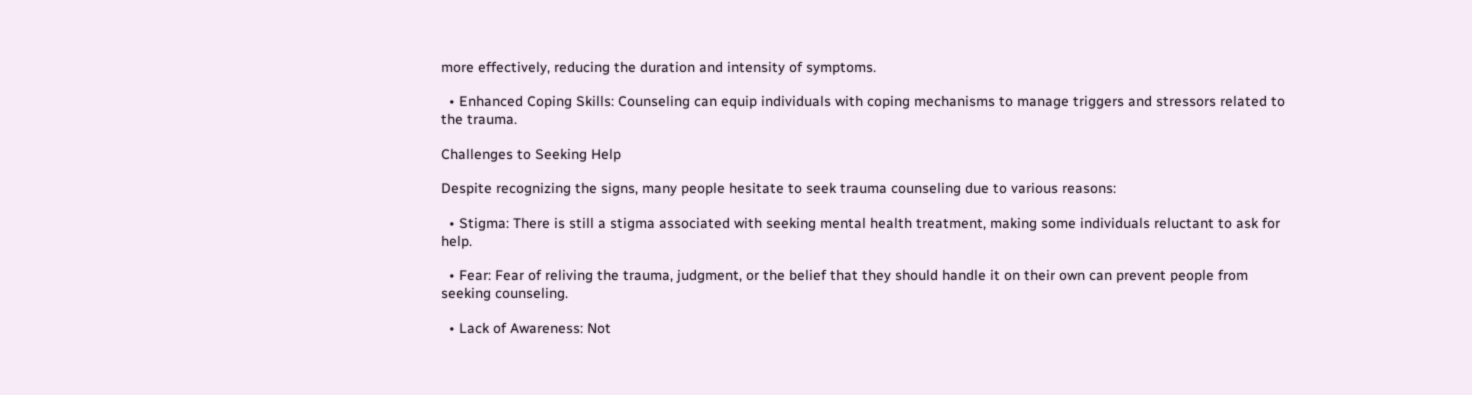more effectively, reducing the duration and intensity of symptoms.

  • Enhanced Coping Skills: Counseling can equip individuals with coping mechanisms to manage triggers and stressors related to the trauma.

Challenges to Seeking Help

Despite recognizing the signs, many people hesitate to seek trauma counseling due to various reasons:

  • Stigma: There is still a stigma associated with seeking mental health treatment, making some individuals reluctant to ask for help.

  • Fear: Fear of reliving the trauma, judgment, or the belief that they should handle it on their own can prevent people from seeking counseling.

  • Lack of Awareness: Not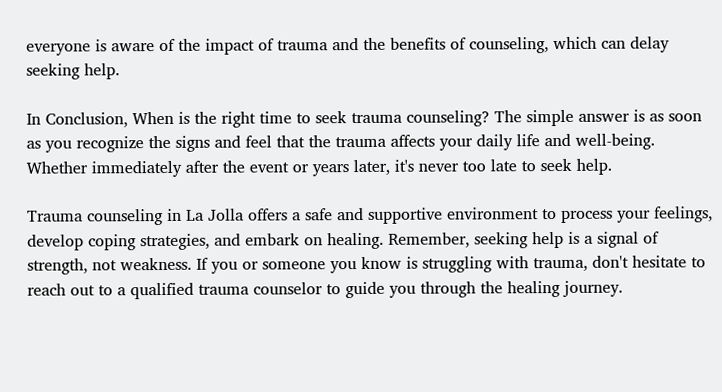everyone is aware of the impact of trauma and the benefits of counseling, which can delay seeking help.

In Conclusion, When is the right time to seek trauma counseling? The simple answer is as soon as you recognize the signs and feel that the trauma affects your daily life and well-being. Whether immediately after the event or years later, it's never too late to seek help.

Trauma counseling in La Jolla offers a safe and supportive environment to process your feelings, develop coping strategies, and embark on healing. Remember, seeking help is a signal of strength, not weakness. If you or someone you know is struggling with trauma, don't hesitate to reach out to a qualified trauma counselor to guide you through the healing journey.